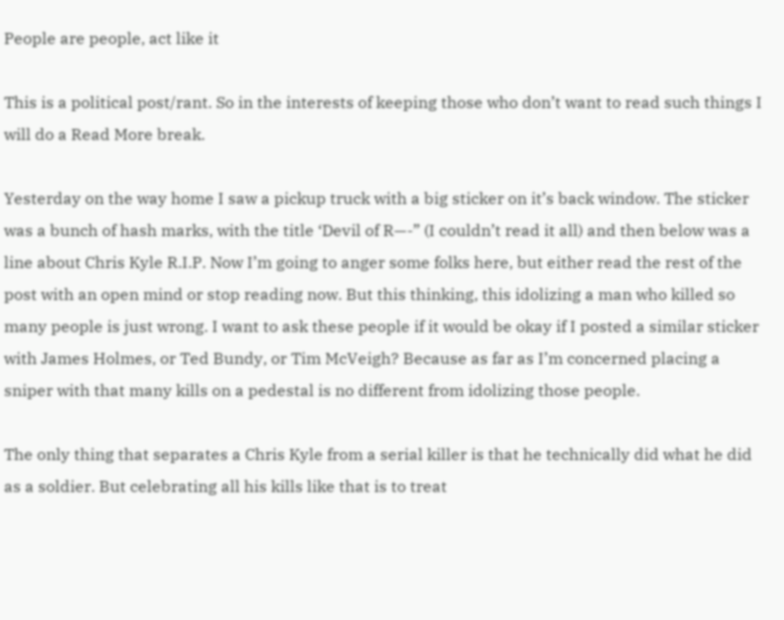People are people, act like it

This is a political post/rant. So in the interests of keeping those who don’t want to read such things I will do a Read More break.

Yesterday on the way home I saw a pickup truck with a big sticker on it’s back window. The sticker was a bunch of hash marks, with the title ‘Devil of R—-” (I couldn’t read it all) and then below was a line about Chris Kyle R.I.P. Now I’m going to anger some folks here, but either read the rest of the post with an open mind or stop reading now. But this thinking, this idolizing a man who killed so many people is just wrong. I want to ask these people if it would be okay if I posted a similar sticker with James Holmes, or Ted Bundy, or Tim McVeigh? Because as far as I’m concerned placing a sniper with that many kills on a pedestal is no different from idolizing those people.

The only thing that separates a Chris Kyle from a serial killer is that he technically did what he did as a soldier. But celebrating all his kills like that is to treat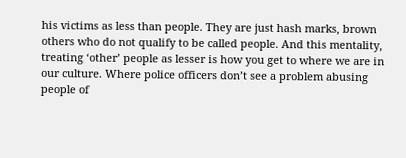his victims as less than people. They are just hash marks, brown others who do not qualify to be called people. And this mentality, treating ‘other’ people as lesser is how you get to where we are in our culture. Where police officers don’t see a problem abusing people of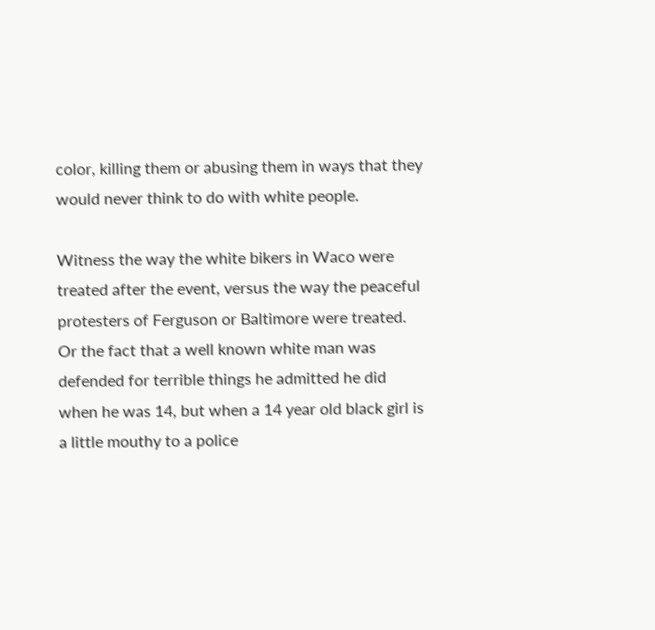color, killing them or abusing them in ways that they would never think to do with white people.

Witness the way the white bikers in Waco were treated after the event, versus the way the peaceful protesters of Ferguson or Baltimore were treated. Or the fact that a well known white man was defended for terrible things he admitted he did when he was 14, but when a 14 year old black girl is a little mouthy to a police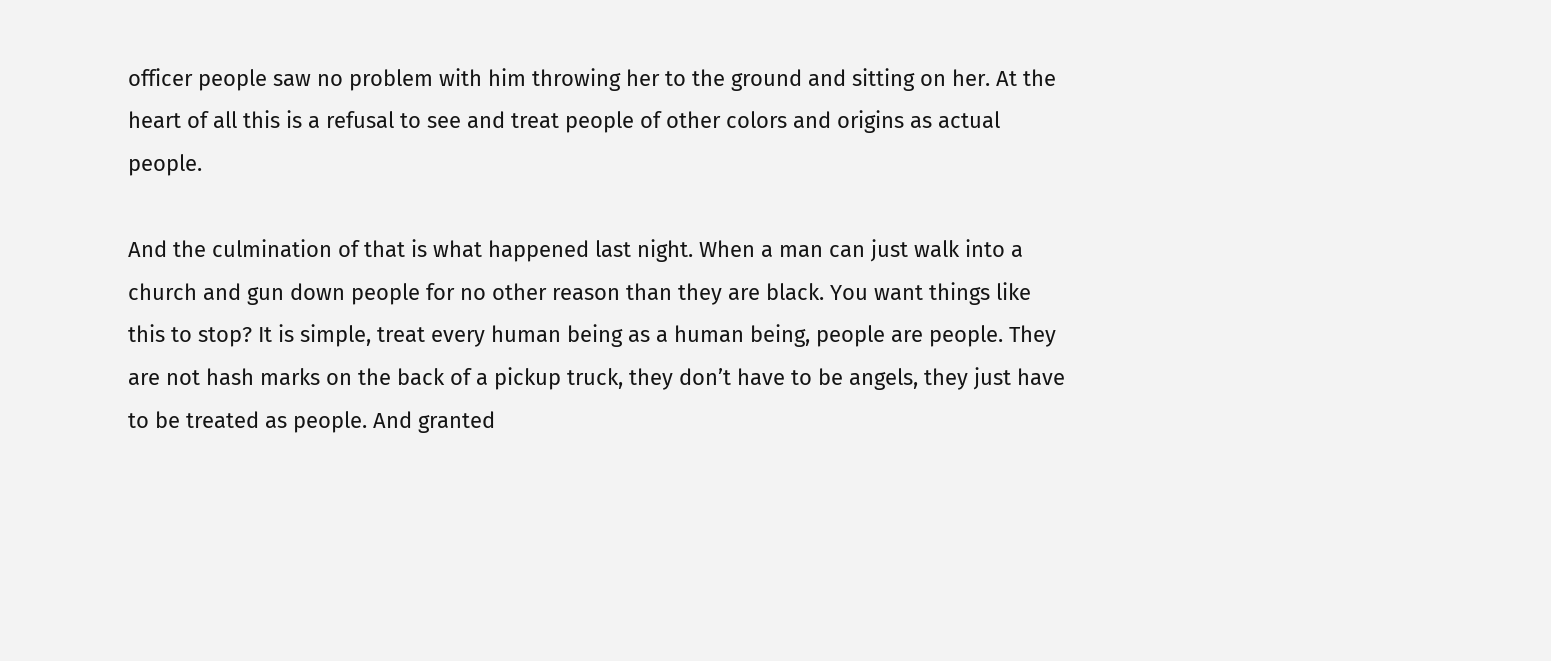officer people saw no problem with him throwing her to the ground and sitting on her. At the heart of all this is a refusal to see and treat people of other colors and origins as actual people.

And the culmination of that is what happened last night. When a man can just walk into a church and gun down people for no other reason than they are black. You want things like this to stop? It is simple, treat every human being as a human being, people are people. They are not hash marks on the back of a pickup truck, they don’t have to be angels, they just have to be treated as people. And granted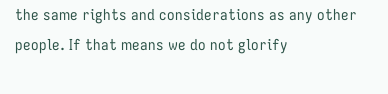the same rights and considerations as any other people. If that means we do not glorify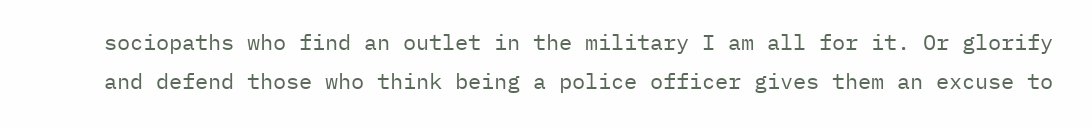sociopaths who find an outlet in the military I am all for it. Or glorify and defend those who think being a police officer gives them an excuse to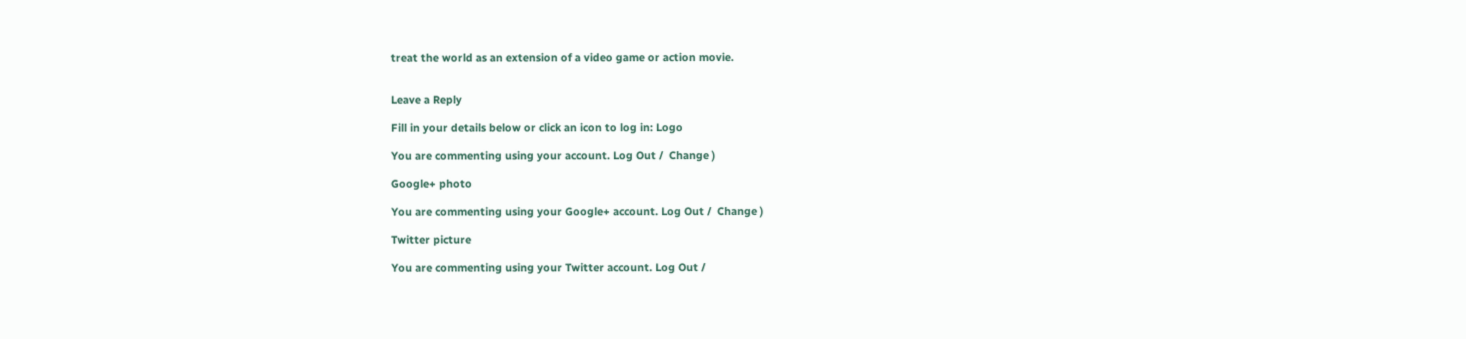treat the world as an extension of a video game or action movie.


Leave a Reply

Fill in your details below or click an icon to log in: Logo

You are commenting using your account. Log Out /  Change )

Google+ photo

You are commenting using your Google+ account. Log Out /  Change )

Twitter picture

You are commenting using your Twitter account. Log Out /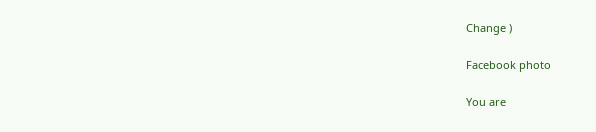Change )

Facebook photo

You are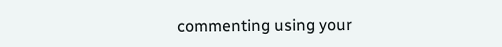commenting using your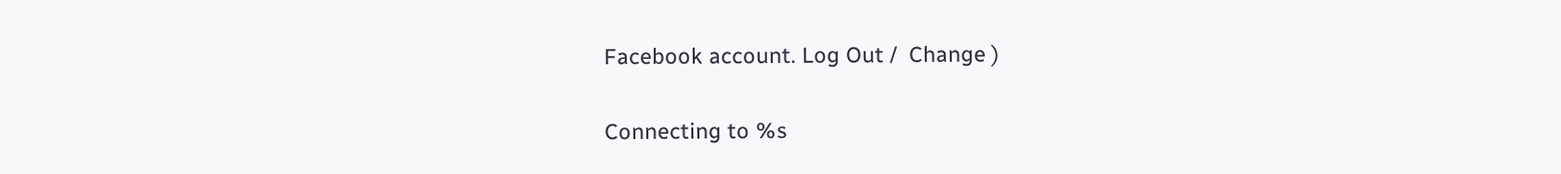Facebook account. Log Out /  Change )


Connecting to %s